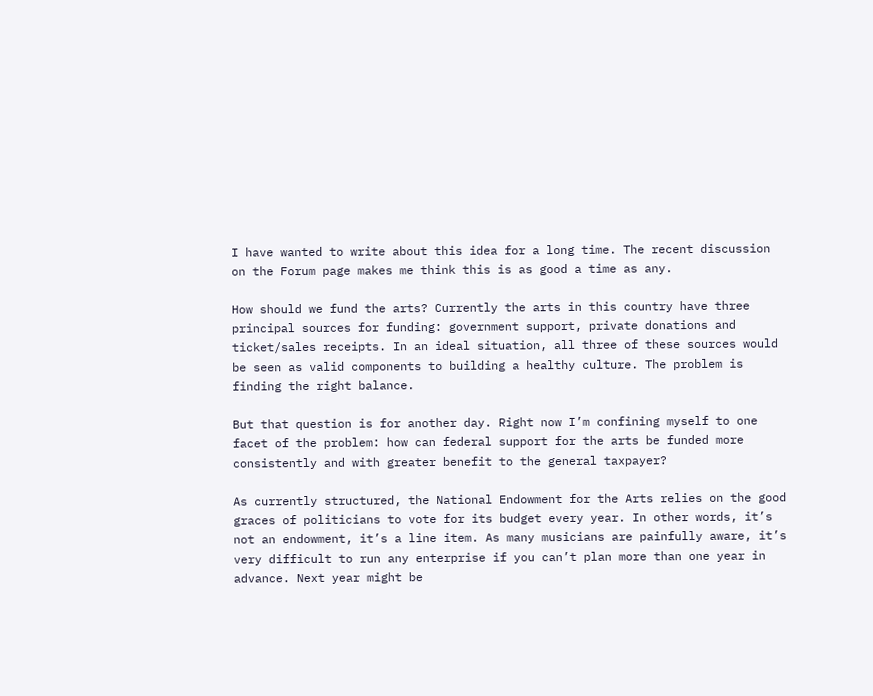I have wanted to write about this idea for a long time. The recent discussion on the Forum page makes me think this is as good a time as any.

How should we fund the arts? Currently the arts in this country have three principal sources for funding: government support, private donations and ticket/sales receipts. In an ideal situation, all three of these sources would be seen as valid components to building a healthy culture. The problem is finding the right balance.

But that question is for another day. Right now I’m confining myself to one facet of the problem: how can federal support for the arts be funded more consistently and with greater benefit to the general taxpayer?

As currently structured, the National Endowment for the Arts relies on the good graces of politicians to vote for its budget every year. In other words, it’s not an endowment, it’s a line item. As many musicians are painfully aware, it’s very difficult to run any enterprise if you can’t plan more than one year in advance. Next year might be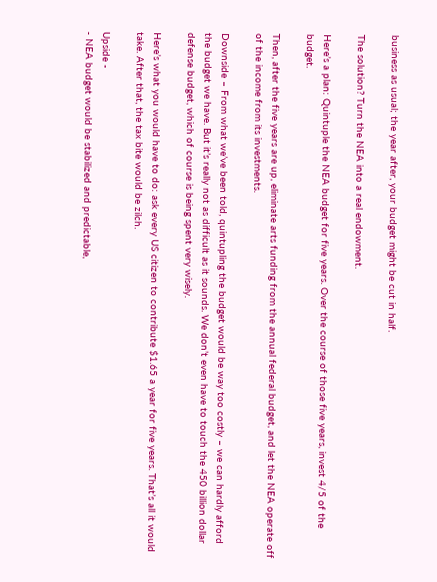business as usual; the year after, your budget might be cut in half.

The solution? Turn the NEA into a real endowment.

Here’s a plan: Quintuple the NEA budget for five years. Over the course of those five years, invest 4/5 of the budget.

Then, after the five years are up, eliminate arts funding from the annual federal budget, and let the NEA operate off of the income from its investments.

Downside – From what we’ve been told, quintupling the budget would be way too costly – we can hardly afford the budget we have. But it’s really not as difficult as it sounds. We don’t even have to touch the 450 billion dollar defense budget, which of course is being spent very wisely.

Here’s what you would have to do: ask every US citizen to contribute $1.65 a year for five years. That’s all it would take. After that, the tax bite would be zilch.

Upside -
- NEA budget would be stabilized and predictable,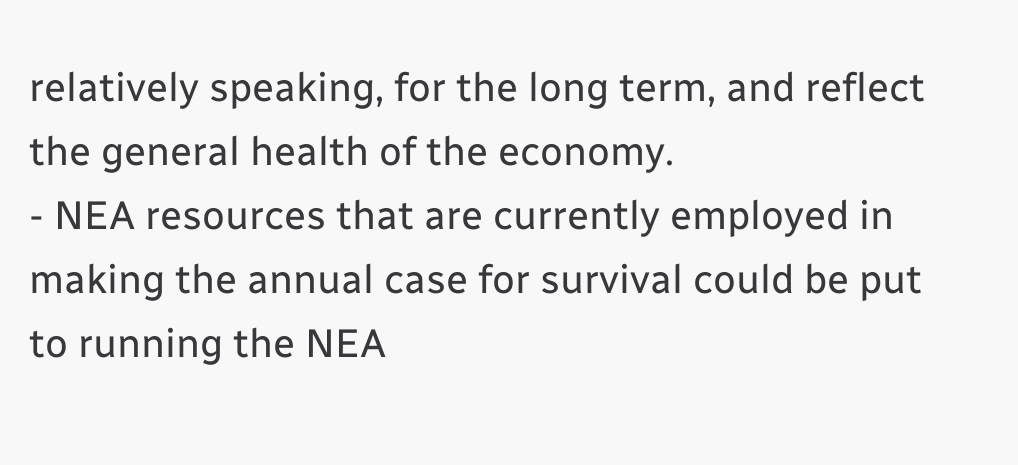relatively speaking, for the long term, and reflect the general health of the economy.
- NEA resources that are currently employed in making the annual case for survival could be put to running the NEA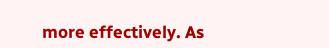more effectively. As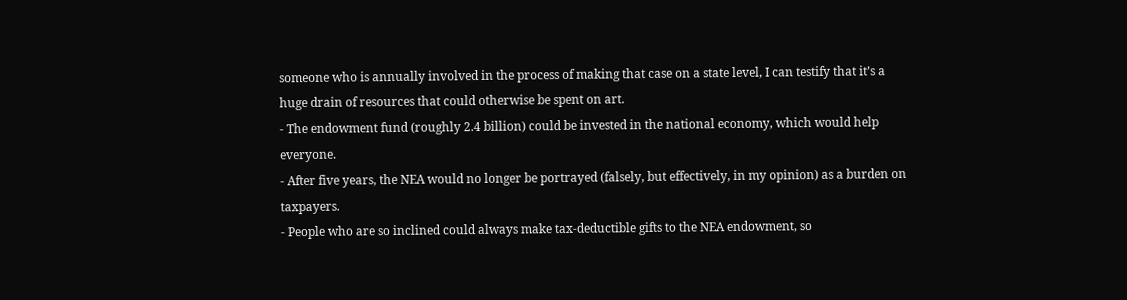someone who is annually involved in the process of making that case on a state level, I can testify that it’s a huge drain of resources that could otherwise be spent on art.
- The endowment fund (roughly 2.4 billion) could be invested in the national economy, which would help everyone.
- After five years, the NEA would no longer be portrayed (falsely, but effectively, in my opinion) as a burden on taxpayers.
- People who are so inclined could always make tax-deductible gifts to the NEA endowment, so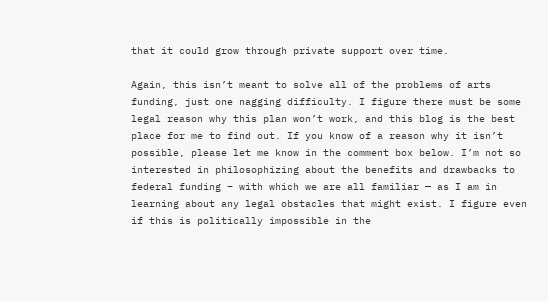that it could grow through private support over time.

Again, this isn’t meant to solve all of the problems of arts funding, just one nagging difficulty. I figure there must be some legal reason why this plan won’t work, and this blog is the best place for me to find out. If you know of a reason why it isn’t possible, please let me know in the comment box below. I’m not so interested in philosophizing about the benefits and drawbacks to federal funding – with which we are all familiar — as I am in learning about any legal obstacles that might exist. I figure even if this is politically impossible in the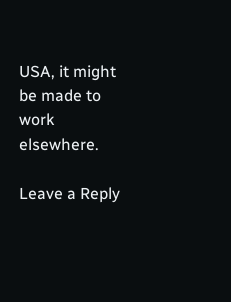USA, it might be made to work elsewhere.

Leave a Reply